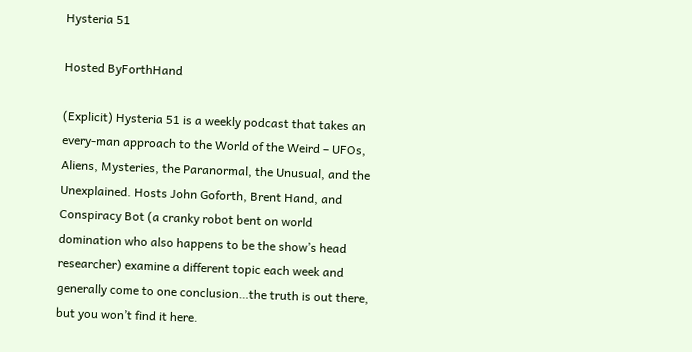Hysteria 51

Hosted ByForthHand

(Explicit) Hysteria 51 is a weekly podcast that takes an every-man approach to the World of the Weird – UFOs, Aliens, Mysteries, the Paranormal, the Unusual, and the Unexplained. Hosts John Goforth, Brent Hand, and Conspiracy Bot (a cranky robot bent on world domination who also happens to be the show’s head researcher) examine a different topic each week and generally come to one conclusion…the truth is out there, but you won’t find it here.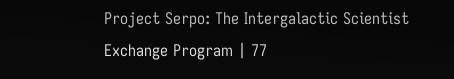Project Serpo: The Intergalactic Scientist Exchange Program | 77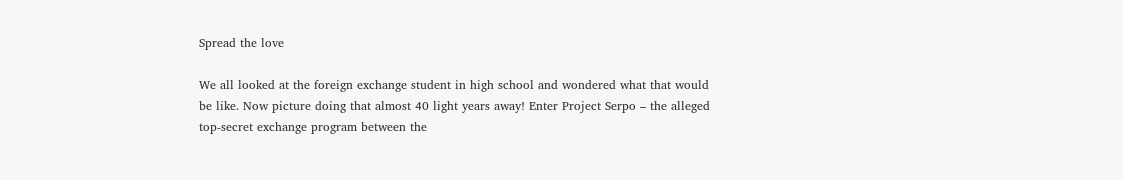Spread the love

We all looked at the foreign exchange student in high school and wondered what that would be like. Now picture doing that almost 40 light years away! Enter Project Serpo – the alleged top-secret exchange program between the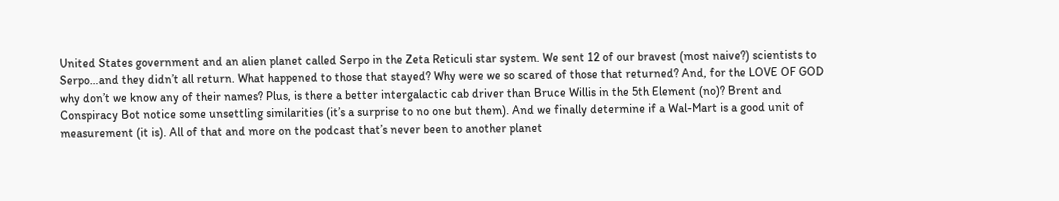United States government and an alien planet called Serpo in the Zeta Reticuli star system. We sent 12 of our bravest (most naive?) scientists to Serpo…and they didn’t all return. What happened to those that stayed? Why were we so scared of those that returned? And, for the LOVE OF GOD why don’t we know any of their names? Plus, is there a better intergalactic cab driver than Bruce Willis in the 5th Element (no)? Brent and Conspiracy Bot notice some unsettling similarities (it’s a surprise to no one but them). And we finally determine if a Wal-Mart is a good unit of measurement (it is). All of that and more on the podcast that’s never been to another planet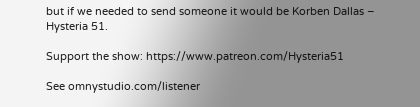but if we needed to send someone it would be Korben Dallas – Hysteria 51.

Support the show: https://www.patreon.com/Hysteria51

See omnystudio.com/listener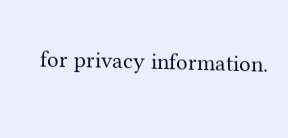for privacy information.